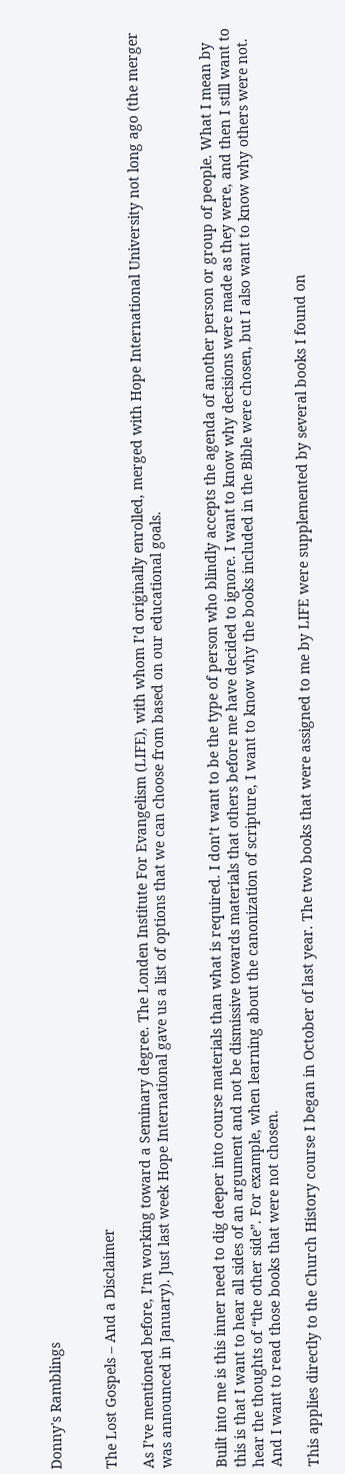Donny's Ramblings


The Lost Gospels – And a Disclaimer

As I’ve mentioned before, I’m working toward a Seminary degree. The Londen Institute For Evangelism (LIFE), with whom I’d originally enrolled, merged with Hope International University not long ago (the merger was announced in January). Just last week Hope International gave us a list of options that we can choose from based on our educational goals.


Built into me is this inner need to dig deeper into course materials than what is required. I don’t want to be the type of person who blindly accepts the agenda of another person or group of people. What I mean by this is that I want to hear all sides of an argument and not be dismissive towards materials that others before me have decided to ignore. I want to know why decisions were made as they were, and then I still want to hear the thoughts of “the other side”. For example, when learning about the canonization of scripture, I want to know why the books included in the Bible were chosen, but I also want to know why others were not. And I want to read those books that were not chosen.

This applies directly to the Church History course I began in October of last year. The two books that were assigned to me by LIFE were supplemented by several books I found on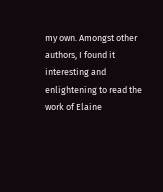my own. Amongst other authors, I found it interesting and enlightening to read the work of Elaine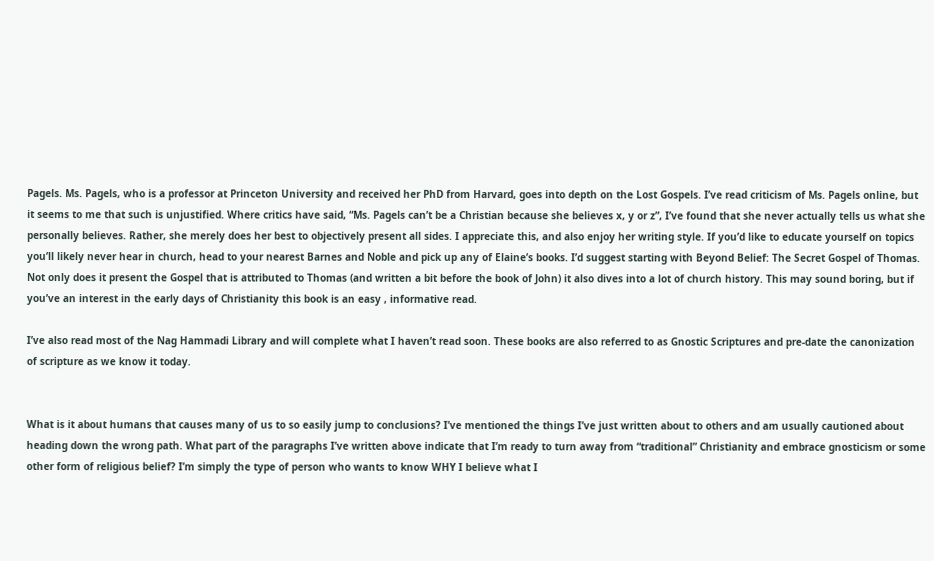Pagels. Ms. Pagels, who is a professor at Princeton University and received her PhD from Harvard, goes into depth on the Lost Gospels. I’ve read criticism of Ms. Pagels online, but it seems to me that such is unjustified. Where critics have said, “Ms. Pagels can’t be a Christian because she believes x, y or z”, I’ve found that she never actually tells us what she personally believes. Rather, she merely does her best to objectively present all sides. I appreciate this, and also enjoy her writing style. If you’d like to educate yourself on topics you’ll likely never hear in church, head to your nearest Barnes and Noble and pick up any of Elaine’s books. I’d suggest starting with Beyond Belief: The Secret Gospel of Thomas. Not only does it present the Gospel that is attributed to Thomas (and written a bit before the book of John) it also dives into a lot of church history. This may sound boring, but if you’ve an interest in the early days of Christianity this book is an easy , informative read.

I’ve also read most of the Nag Hammadi Library and will complete what I haven’t read soon. These books are also referred to as Gnostic Scriptures and pre-date the canonization of scripture as we know it today.


What is it about humans that causes many of us to so easily jump to conclusions? I’ve mentioned the things I’ve just written about to others and am usually cautioned about heading down the wrong path. What part of the paragraphs I’ve written above indicate that I’m ready to turn away from “traditional” Christianity and embrace gnosticism or some other form of religious belief? I’m simply the type of person who wants to know WHY I believe what I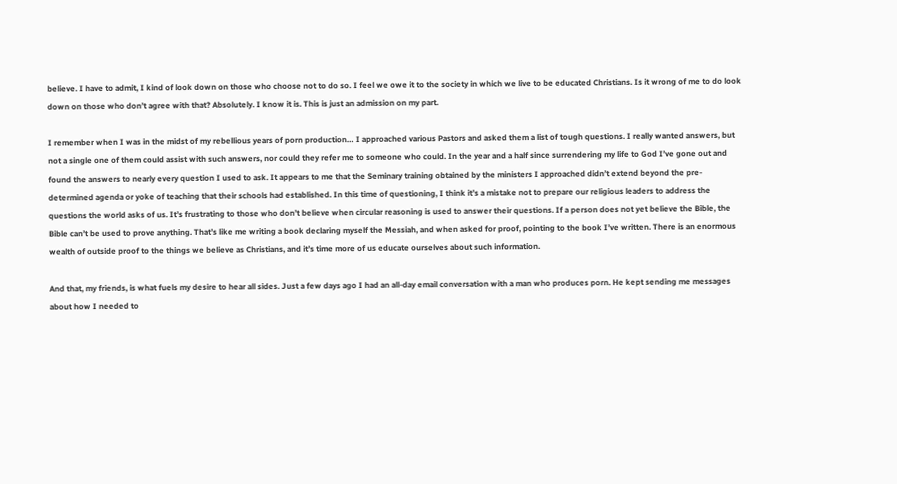believe. I have to admit, I kind of look down on those who choose not to do so. I feel we owe it to the society in which we live to be educated Christians. Is it wrong of me to do look down on those who don’t agree with that? Absolutely. I know it is. This is just an admission on my part.

I remember when I was in the midst of my rebellious years of porn production… I approached various Pastors and asked them a list of tough questions. I really wanted answers, but not a single one of them could assist with such answers, nor could they refer me to someone who could. In the year and a half since surrendering my life to God I’ve gone out and found the answers to nearly every question I used to ask. It appears to me that the Seminary training obtained by the ministers I approached didn’t extend beyond the pre-determined agenda or yoke of teaching that their schools had established. In this time of questioning, I think it’s a mistake not to prepare our religious leaders to address the questions the world asks of us. It’s frustrating to those who don’t believe when circular reasoning is used to answer their questions. If a person does not yet believe the Bible, the Bible can’t be used to prove anything. That’s like me writing a book declaring myself the Messiah, and when asked for proof, pointing to the book I’ve written. There is an enormous wealth of outside proof to the things we believe as Christians, and it’s time more of us educate ourselves about such information.

And that, my friends, is what fuels my desire to hear all sides. Just a few days ago I had an all-day email conversation with a man who produces porn. He kept sending me messages about how I needed to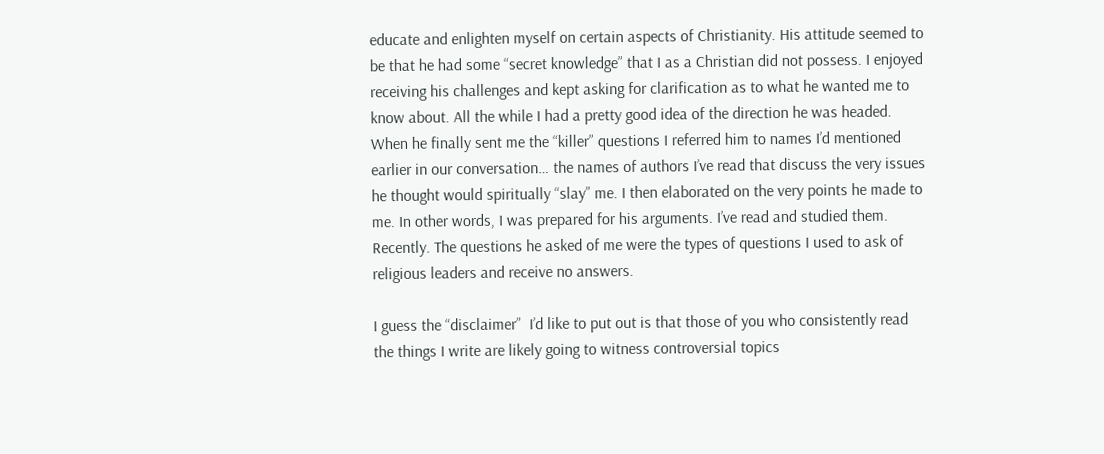educate and enlighten myself on certain aspects of Christianity. His attitude seemed to be that he had some “secret knowledge” that I as a Christian did not possess. I enjoyed receiving his challenges and kept asking for clarification as to what he wanted me to know about. All the while I had a pretty good idea of the direction he was headed. When he finally sent me the “killer” questions I referred him to names I’d mentioned earlier in our conversation… the names of authors I’ve read that discuss the very issues he thought would spiritually “slay” me. I then elaborated on the very points he made to me. In other words, I was prepared for his arguments. I’ve read and studied them. Recently. The questions he asked of me were the types of questions I used to ask of religious leaders and receive no answers.

I guess the “disclaimer”  I’d like to put out is that those of you who consistently read the things I write are likely going to witness controversial topics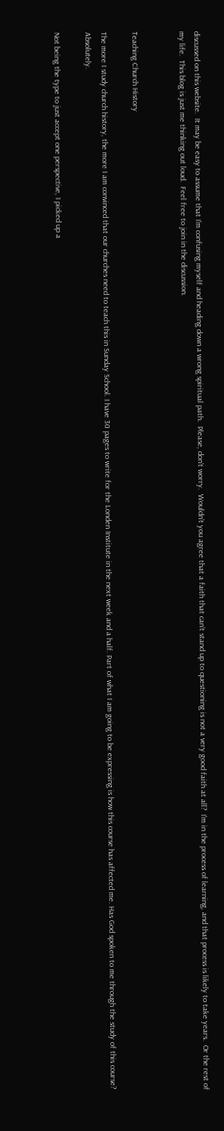discussed on this website.  It may be easy to assume that I’m confusing myself and heading down a wrong spiritual path.  Please, don’t worry.  Wouldn’t you agree that a faith that can’t stand up to questioning is not a very good faith at all?  I’m in the process of learning, and that process is likely to take years.  Or the rest of my life.  This blog is just me thinking out loud.  Feel free to join in the discussion.


Teaching Church History

The more I study church history, the more I am convinced that our churches need to teach this in Sunday School. I have 30 pages to write for the Londen Institute in the next week and a half. Part of what I am going to be expressing is how this course has affected me. Has God spoken to me through the study of this course? Absolutely.

Not being the type to just accept one perspective, I picked up a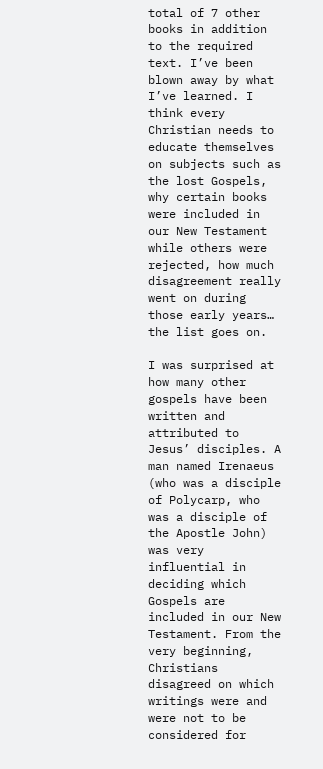total of 7 other books in addition to the required text. I’ve been blown away by what I’ve learned. I think every Christian needs to educate themselves on subjects such as the lost Gospels, why certain books were included in our New Testament while others were rejected, how much disagreement really went on during those early years… the list goes on.

I was surprised at how many other gospels have been written and attributed to Jesus’ disciples. A man named Irenaeus (who was a disciple of Polycarp, who was a disciple of the Apostle John) was very influential in deciding which Gospels are included in our New Testament. From the very beginning, Christians disagreed on which writings were and were not to be considered for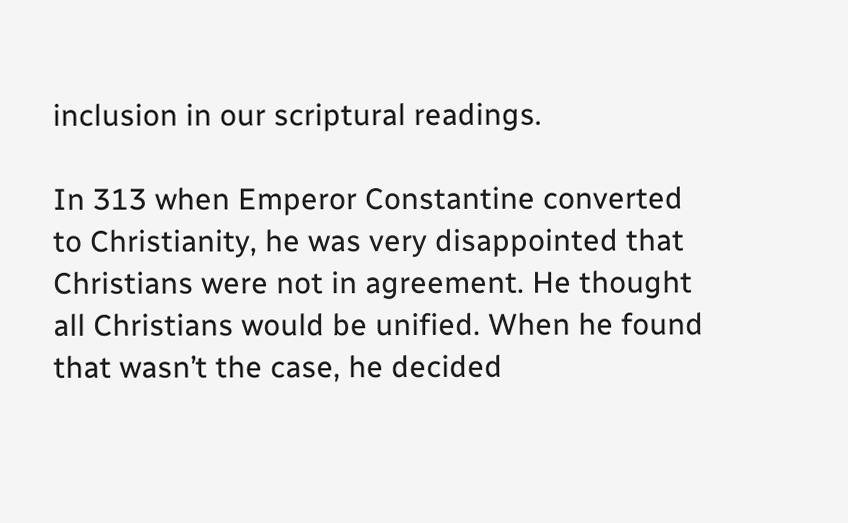inclusion in our scriptural readings.

In 313 when Emperor Constantine converted to Christianity, he was very disappointed that Christians were not in agreement. He thought all Christians would be unified. When he found that wasn’t the case, he decided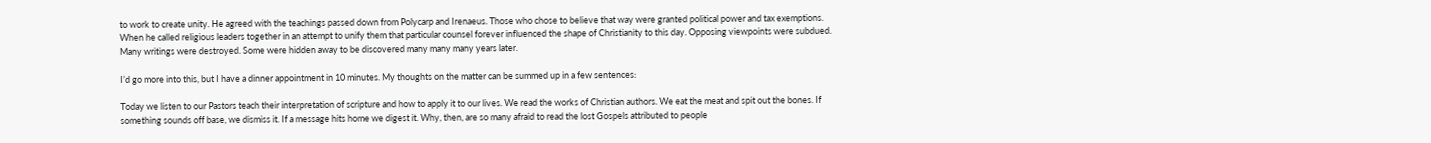to work to create unity. He agreed with the teachings passed down from Polycarp and Irenaeus. Those who chose to believe that way were granted political power and tax exemptions. When he called religious leaders together in an attempt to unify them that particular counsel forever influenced the shape of Christianity to this day. Opposing viewpoints were subdued. Many writings were destroyed. Some were hidden away to be discovered many many many years later.

I’d go more into this, but I have a dinner appointment in 10 minutes. My thoughts on the matter can be summed up in a few sentences:

Today we listen to our Pastors teach their interpretation of scripture and how to apply it to our lives. We read the works of Christian authors. We eat the meat and spit out the bones. If something sounds off base, we dismiss it. If a message hits home we digest it. Why, then, are so many afraid to read the lost Gospels attributed to people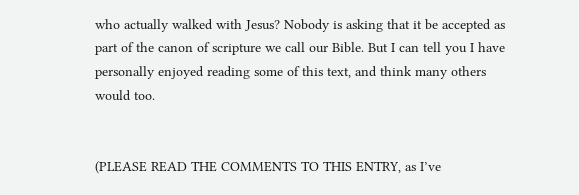who actually walked with Jesus? Nobody is asking that it be accepted as part of the canon of scripture we call our Bible. But I can tell you I have personally enjoyed reading some of this text, and think many others would too.


(PLEASE READ THE COMMENTS TO THIS ENTRY, as I’ve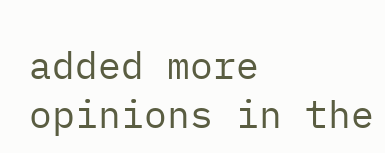added more opinions in the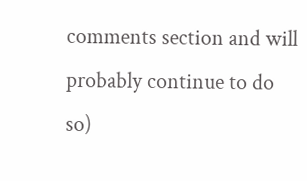comments section and will probably continue to do so)